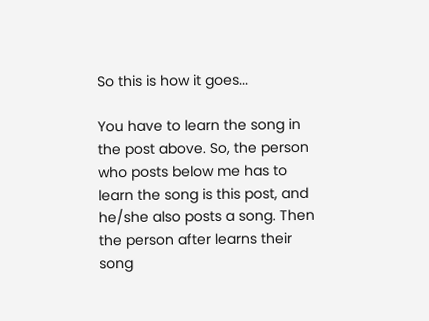So this is how it goes...

You have to learn the song in the post above. So, the person who posts below me has to learn the song is this post, and he/she also posts a song. Then the person after learns their song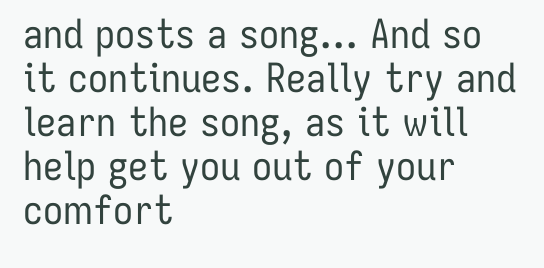and posts a song... And so it continues. Really try and learn the song, as it will help get you out of your comfort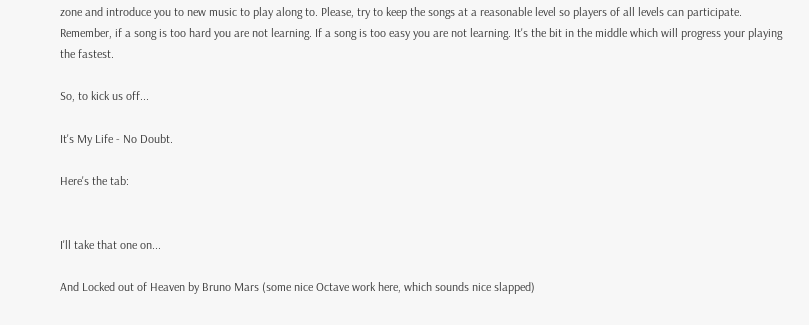zone and introduce you to new music to play along to. Please, try to keep the songs at a reasonable level so players of all levels can participate. Remember, if a song is too hard you are not learning. If a song is too easy you are not learning. It's the bit in the middle which will progress your playing the fastest.

So, to kick us off...

It's My Life - No Doubt.

Here's the tab:


I'll take that one on...

And Locked out of Heaven by Bruno Mars (some nice Octave work here, which sounds nice slapped)